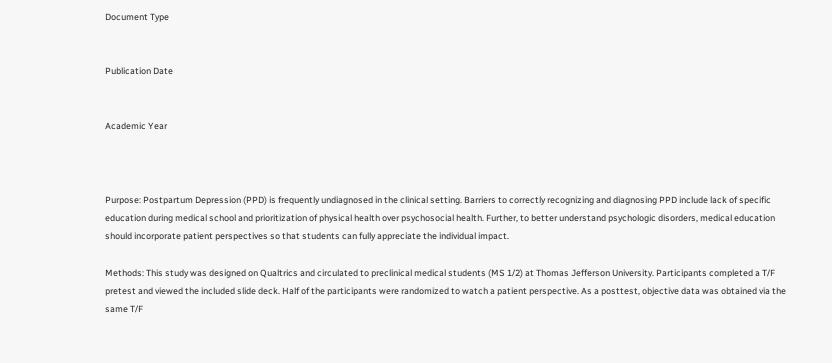Document Type


Publication Date


Academic Year



Purpose: Postpartum Depression (PPD) is frequently undiagnosed in the clinical setting. Barriers to correctly recognizing and diagnosing PPD include lack of specific education during medical school and prioritization of physical health over psychosocial health. Further, to better understand psychologic disorders, medical education should incorporate patient perspectives so that students can fully appreciate the individual impact.

Methods: This study was designed on Qualtrics and circulated to preclinical medical students (MS 1/2) at Thomas Jefferson University. Participants completed a T/F pretest and viewed the included slide deck. Half of the participants were randomized to watch a patient perspective. As a posttest, objective data was obtained via the same T/F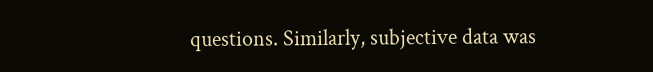questions. Similarly, subjective data was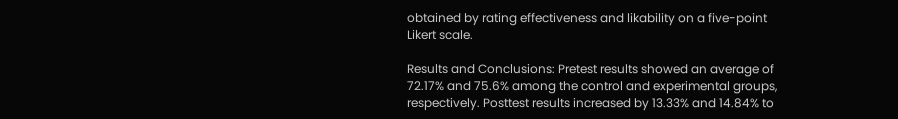obtained by rating effectiveness and likability on a five-point Likert scale.

Results and Conclusions: Pretest results showed an average of 72.17% and 75.6% among the control and experimental groups, respectively. Posttest results increased by 13.33% and 14.84% to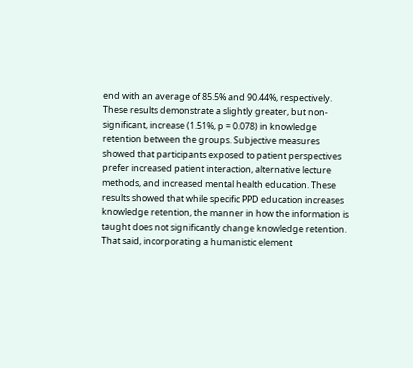end with an average of 85.5% and 90.44%, respectively. These results demonstrate a slightly greater, but non-significant, increase (1.51%, p = 0.078) in knowledge retention between the groups. Subjective measures showed that participants exposed to patient perspectives prefer increased patient interaction, alternative lecture methods, and increased mental health education. These results showed that while specific PPD education increases knowledge retention, the manner in how the information is taught does not significantly change knowledge retention. That said, incorporating a humanistic element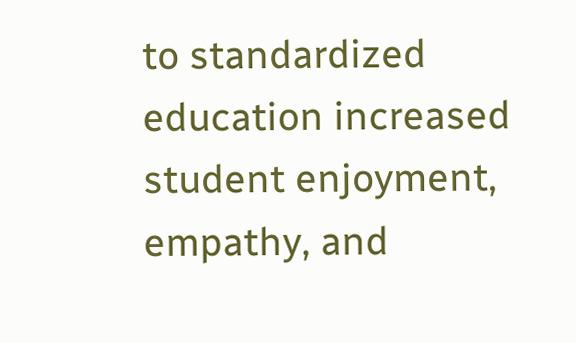to standardized education increased student enjoyment, empathy, and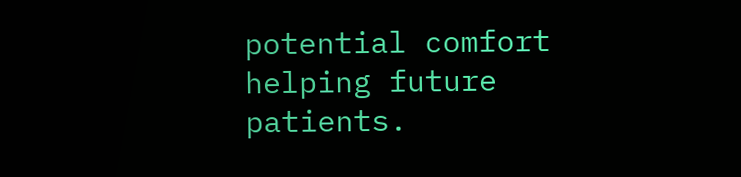potential comfort helping future patients.